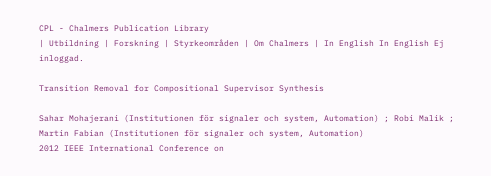CPL - Chalmers Publication Library
| Utbildning | Forskning | Styrkeområden | Om Chalmers | In English In English Ej inloggad.

Transition Removal for Compositional Supervisor Synthesis

Sahar Mohajerani (Institutionen för signaler och system, Automation) ; Robi Malik ; Martin Fabian (Institutionen för signaler och system, Automation)
2012 IEEE International Conference on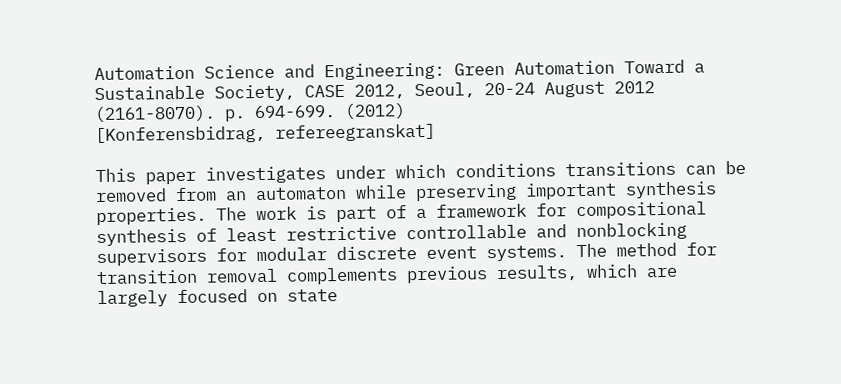Automation Science and Engineering: Green Automation Toward a Sustainable Society, CASE 2012, Seoul, 20-24 August 2012 (2161-8070). p. 694-699. (2012)
[Konferensbidrag, refereegranskat]

This paper investigates under which conditions transitions can be removed from an automaton while preserving important synthesis properties. The work is part of a framework for compositional synthesis of least restrictive controllable and nonblocking supervisors for modular discrete event systems. The method for transition removal complements previous results, which are largely focused on state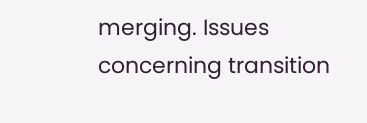merging. Issues concerning transition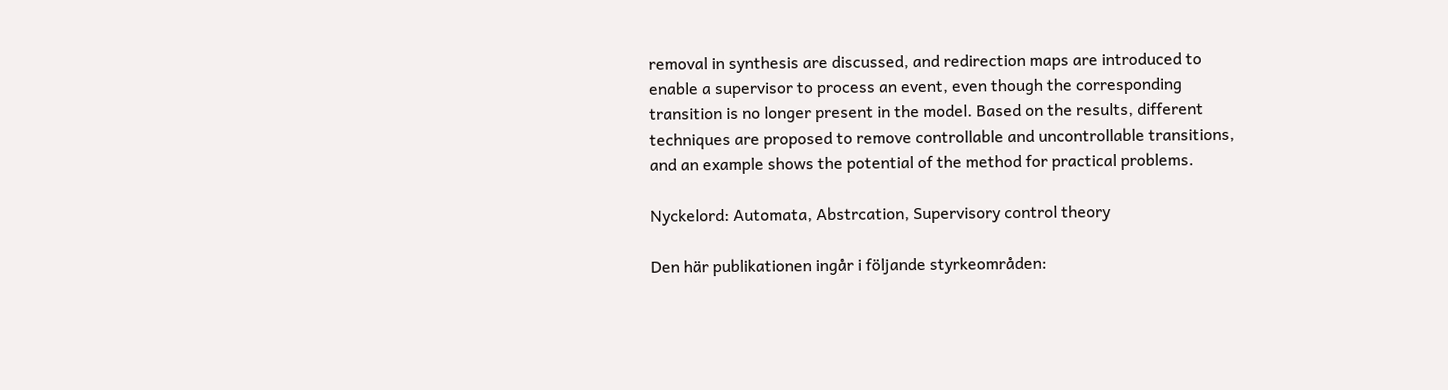removal in synthesis are discussed, and redirection maps are introduced to enable a supervisor to process an event, even though the corresponding transition is no longer present in the model. Based on the results, different techniques are proposed to remove controllable and uncontrollable transitions, and an example shows the potential of the method for practical problems.

Nyckelord: Automata, Abstrcation, Supervisory control theory

Den här publikationen ingår i följande styrkeområden: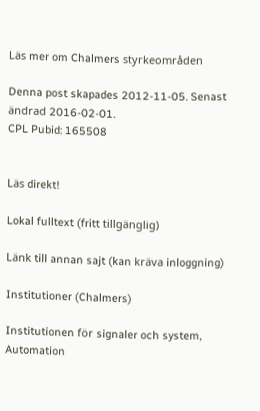Läs mer om Chalmers styrkeområden

Denna post skapades 2012-11-05. Senast ändrad 2016-02-01.
CPL Pubid: 165508


Läs direkt!

Lokal fulltext (fritt tillgänglig)

Länk till annan sajt (kan kräva inloggning)

Institutioner (Chalmers)

Institutionen för signaler och system, Automation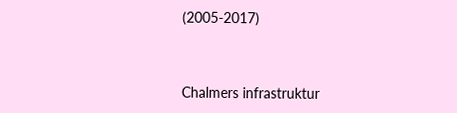(2005-2017)



Chalmers infrastruktur